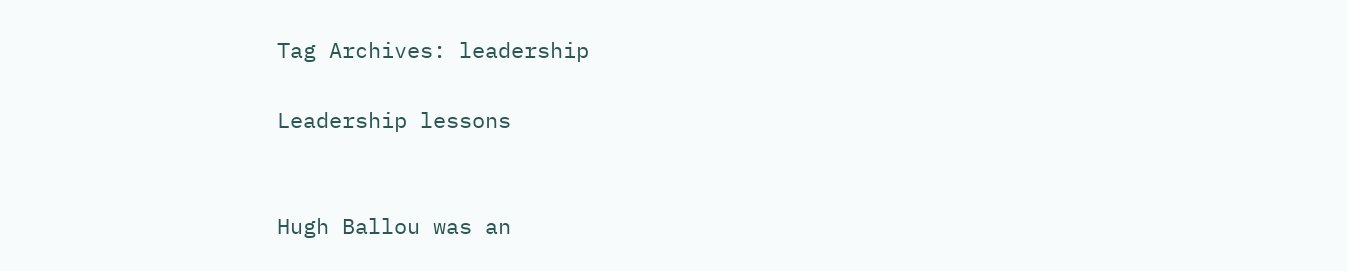Tag Archives: leadership

Leadership lessons


Hugh Ballou was an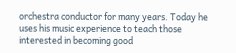orchestra conductor for many years. Today he uses his music experience to teach those interested in becoming good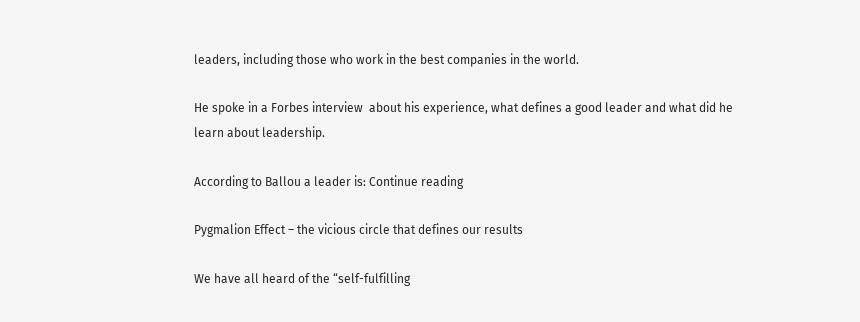leaders, including those who work in the best companies in the world.

He spoke in a Forbes interview  about his experience, what defines a good leader and what did he learn about leadership.

According to Ballou a leader is: Continue reading

Pygmalion Effect – the vicious circle that defines our results

We have all heard of the “self-fulfilling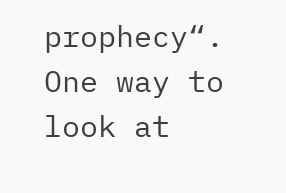prophecy“. One way to look at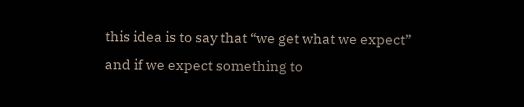this idea is to say that “we get what we expect” and if we expect something to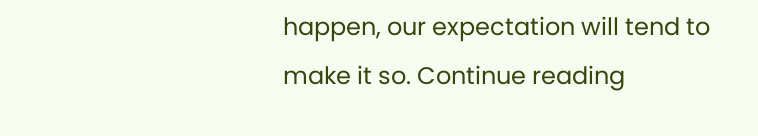happen, our expectation will tend to make it so. Continue reading